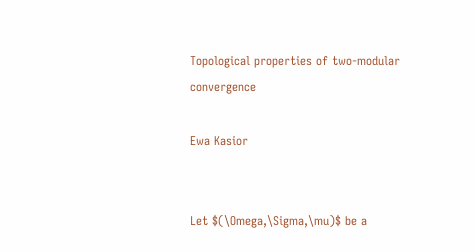Topological properties of two-modular convergence

Ewa Kasior


Let $(\Omega,\Sigma,\mu)$ be a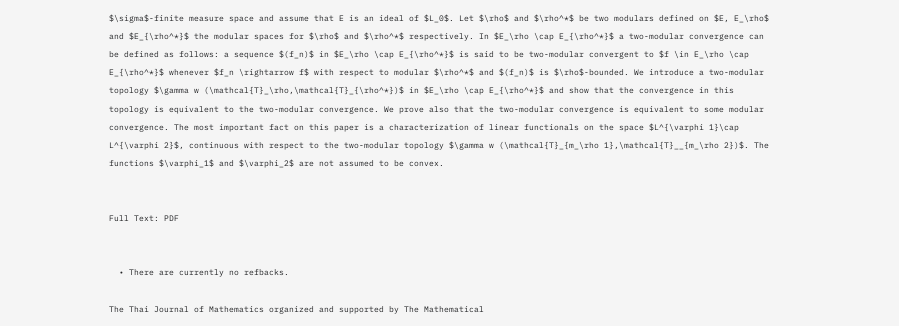$\sigma$-finite measure space and assume that E is an ideal of $L_0$. Let $\rho$ and $\rho^*$ be two modulars defined on $E, E_\rho$ and $E_{\rho^*}$ the modular spaces for $\rho$ and $\rho^*$ respectively. In $E_\rho \cap E_{\rho^*}$ a two-modular convergence can be defined as follows: a sequence $(f_n)$ in $E_\rho \cap E_{\rho^*}$ is said to be two-modular convergent to $f \in E_\rho \cap E_{\rho^*}$ whenever $f_n \rightarrow f$ with respect to modular $\rho^*$ and $(f_n)$ is $\rho$-bounded. We introduce a two-modular topology $\gamma w (\mathcal{T}_\rho,\mathcal{T}_{\rho^*})$ in $E_\rho \cap E_{\rho^*}$ and show that the convergence in this topology is equivalent to the two-modular convergence. We prove also that the two-modular convergence is equivalent to some modular convergence. The most important fact on this paper is a characterization of linear functionals on the space $L^{\varphi 1}\cap L^{\varphi 2}$, continuous with respect to the two-modular topology $\gamma w (\mathcal{T}_{m_\rho 1},\mathcal{T}__{m_\rho 2})$. The functions $\varphi_1$ and $\varphi_2$ are not assumed to be convex.


Full Text: PDF


  • There are currently no refbacks.

The Thai Journal of Mathematics organized and supported by The Mathematical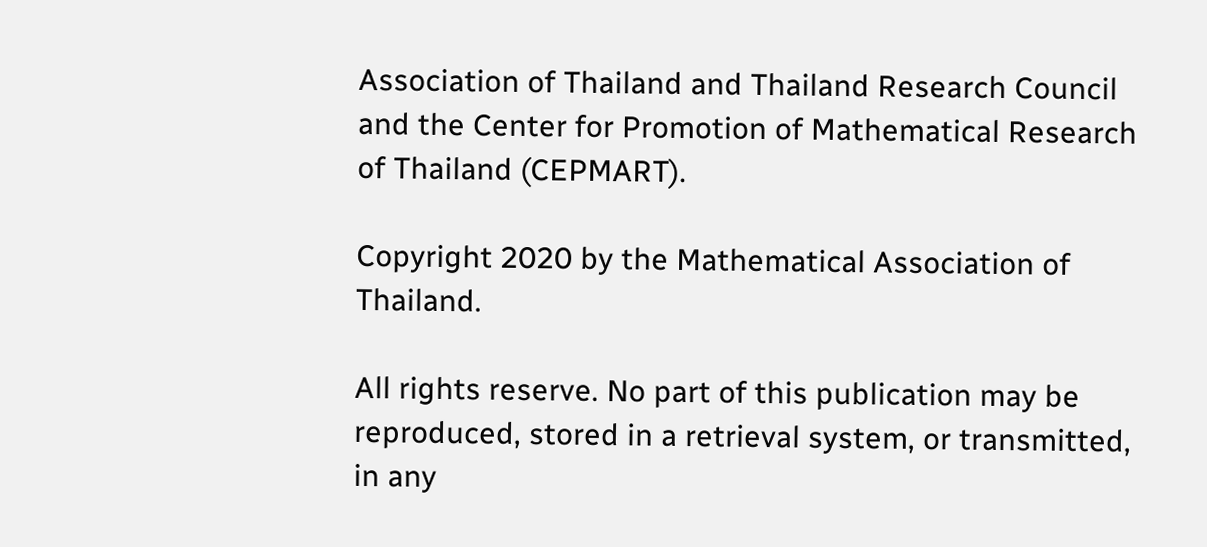Association of Thailand and Thailand Research Council and the Center for Promotion of Mathematical Research of Thailand (CEPMART).

Copyright 2020 by the Mathematical Association of Thailand.

All rights reserve. No part of this publication may be reproduced, stored in a retrieval system, or transmitted, in any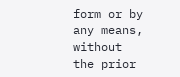form or by any means, without the prior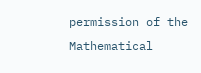permission of the Mathematical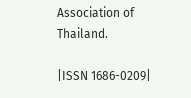Association of Thailand.

|ISSN 1686-0209|